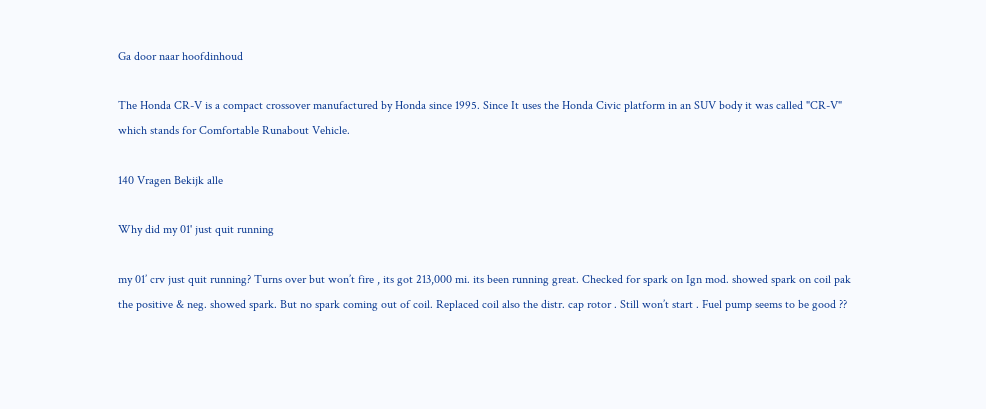Ga door naar hoofdinhoud

The Honda CR-V is a compact crossover manufactured by Honda since 1995. Since It uses the Honda Civic platform in an SUV body it was called "CR-V" which stands for Comfortable Runabout Vehicle.

140 Vragen Bekijk alle

Why did my 01' just quit running

my 01’ crv just quit running? Turns over but won’t fire , its got 213,000 mi. its been running great. Checked for spark on Ign mod. showed spark on coil pak the positive & neg. showed spark. But no spark coming out of coil. Replaced coil also the distr. cap rotor . Still won’t start . Fuel pump seems to be good ??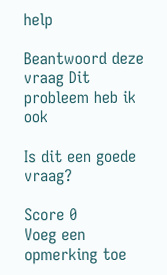help

Beantwoord deze vraag Dit probleem heb ik ook

Is dit een goede vraag?

Score 0
Voeg een opmerking toe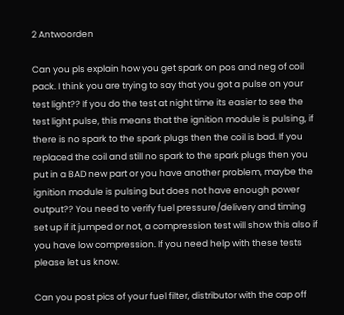2 Antwoorden

Can you pls explain how you get spark on pos and neg of coil pack. I think you are trying to say that you got a pulse on your test light?? If you do the test at night time its easier to see the test light pulse, this means that the ignition module is pulsing, if there is no spark to the spark plugs then the coil is bad. If you replaced the coil and still no spark to the spark plugs then you put in a BAD new part or you have another problem, maybe the ignition module is pulsing but does not have enough power output?? You need to verify fuel pressure/delivery and timing set up if it jumped or not, a compression test will show this also if you have low compression. If you need help with these tests please let us know.

Can you post pics of your fuel filter, distributor with the cap off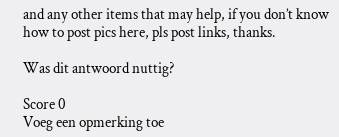and any other items that may help, if you don’t know how to post pics here, pls post links, thanks.

Was dit antwoord nuttig?

Score 0
Voeg een opmerking toe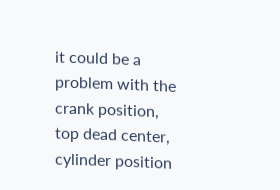it could be a problem with the crank position, top dead center, cylinder position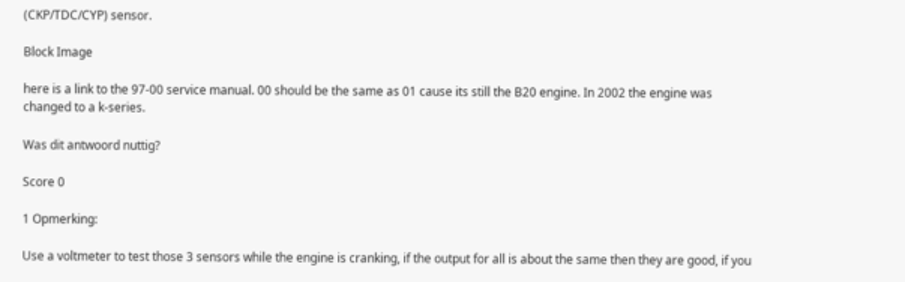(CKP/TDC/CYP) sensor.

Block Image

here is a link to the 97-00 service manual. 00 should be the same as 01 cause its still the B20 engine. In 2002 the engine was changed to a k-series.

Was dit antwoord nuttig?

Score 0

1 Opmerking:

Use a voltmeter to test those 3 sensors while the engine is cranking, if the output for all is about the same then they are good, if you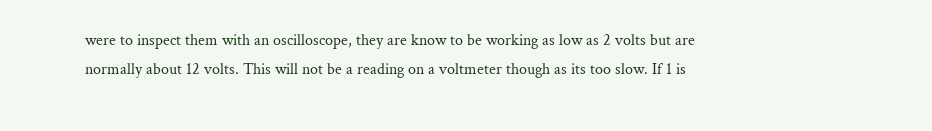were to inspect them with an oscilloscope, they are know to be working as low as 2 volts but are normally about 12 volts. This will not be a reading on a voltmeter though as its too slow. If 1 is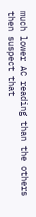much lower AC reading than the others then suspect that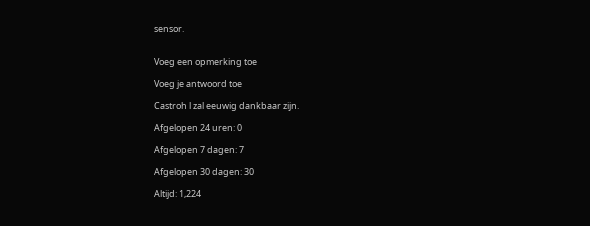sensor.


Voeg een opmerking toe

Voeg je antwoord toe

Castroh l zal eeuwig dankbaar zijn.

Afgelopen 24 uren: 0

Afgelopen 7 dagen: 7

Afgelopen 30 dagen: 30

Altijd: 1,224